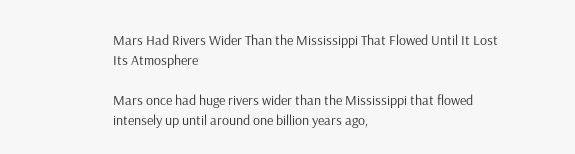Mars Had Rivers Wider Than the Mississippi That Flowed Until It Lost Its Atmosphere

Mars once had huge rivers wider than the Mississippi that flowed intensely up until around one billion years ago,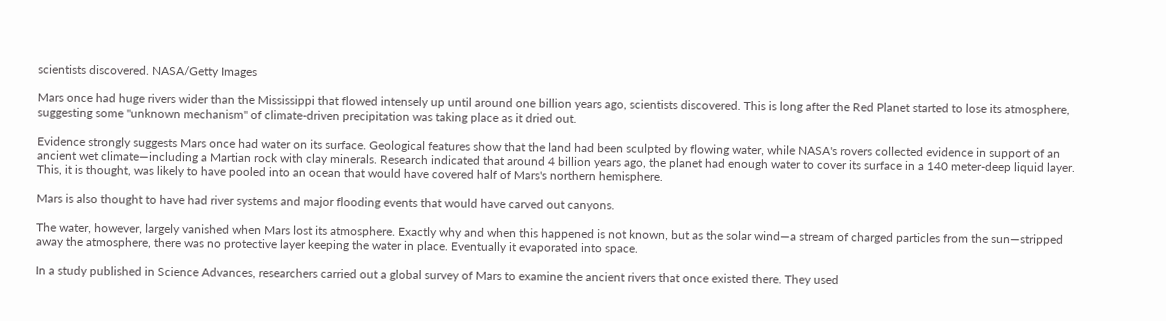scientists discovered. NASA/Getty Images

Mars once had huge rivers wider than the Mississippi that flowed intensely up until around one billion years ago, scientists discovered. This is long after the Red Planet started to lose its atmosphere, suggesting some "unknown mechanism" of climate-driven precipitation was taking place as it dried out.

Evidence strongly suggests Mars once had water on its surface. Geological features show that the land had been sculpted by flowing water, while NASA's rovers collected evidence in support of an ancient wet climate—including a Martian rock with clay minerals. Research indicated that around 4 billion years ago, the planet had enough water to cover its surface in a 140 meter-deep liquid layer. This, it is thought, was likely to have pooled into an ocean that would have covered half of Mars's northern hemisphere.

Mars is also thought to have had river systems and major flooding events that would have carved out canyons.

The water, however, largely vanished when Mars lost its atmosphere. Exactly why and when this happened is not known, but as the solar wind—a stream of charged particles from the sun—stripped away the atmosphere, there was no protective layer keeping the water in place. Eventually it evaporated into space.

In a study published in Science Advances, researchers carried out a global survey of Mars to examine the ancient rivers that once existed there. They used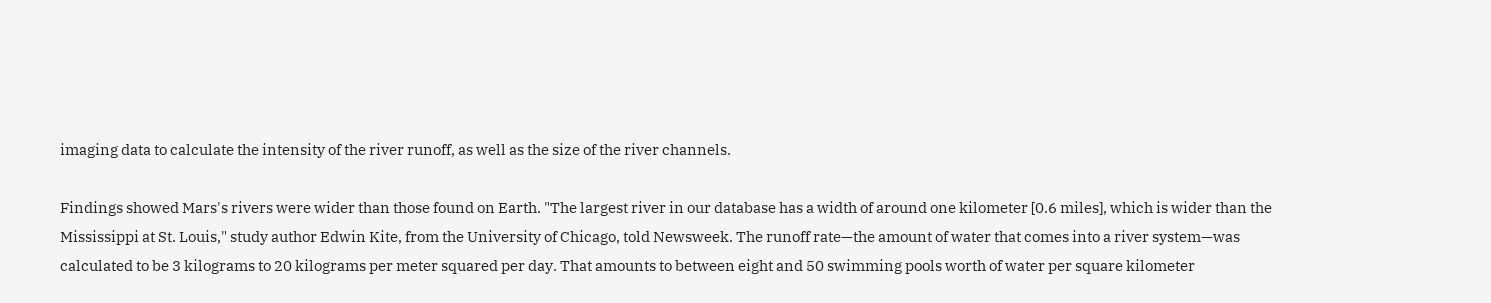imaging data to calculate the intensity of the river runoff, as well as the size of the river channels.

Findings showed Mars's rivers were wider than those found on Earth. "The largest river in our database has a width of around one kilometer [0.6 miles], which is wider than the Mississippi at St. Louis," study author Edwin Kite, from the University of Chicago, told Newsweek. The runoff rate—the amount of water that comes into a river system—was calculated to be 3 kilograms to 20 kilograms per meter squared per day. That amounts to between eight and 50 swimming pools worth of water per square kilometer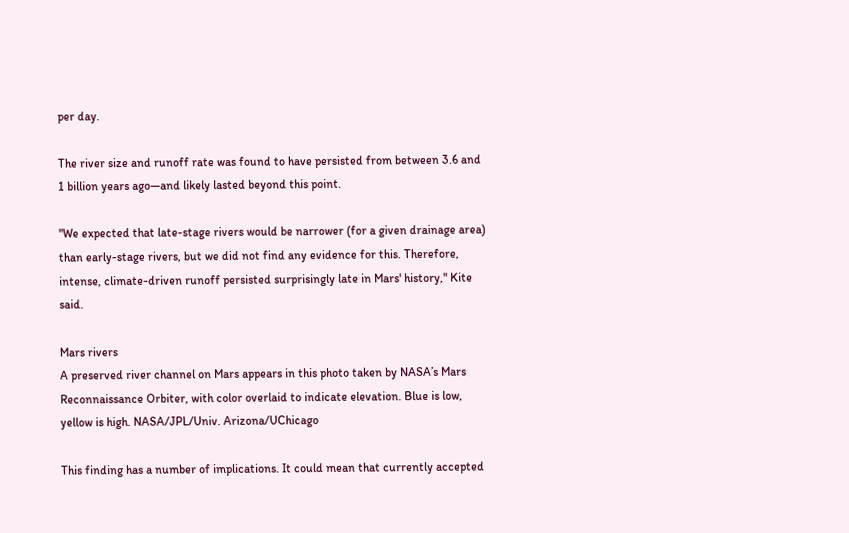per day.

The river size and runoff rate was found to have persisted from between 3.6 and 1 billion years ago—and likely lasted beyond this point.

"We expected that late-stage rivers would be narrower (for a given drainage area) than early-stage rivers, but we did not find any evidence for this. Therefore, intense, climate-driven runoff persisted surprisingly late in Mars' history," Kite said.

Mars rivers
A preserved river channel on Mars appears in this photo taken by NASA’s Mars Reconnaissance Orbiter, with color overlaid to indicate elevation. Blue is low, yellow is high. NASA/JPL/Univ. Arizona/UChicago

This finding has a number of implications. It could mean that currently accepted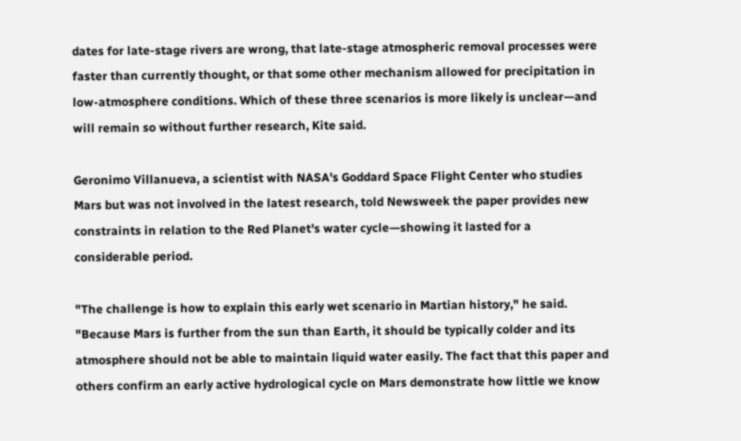dates for late-stage rivers are wrong, that late-stage atmospheric removal processes were faster than currently thought, or that some other mechanism allowed for precipitation in low-atmosphere conditions. Which of these three scenarios is more likely is unclear—and will remain so without further research, Kite said.

Geronimo Villanueva, a scientist with NASA's Goddard Space Flight Center who studies Mars but was not involved in the latest research, told Newsweek the paper provides new constraints in relation to the Red Planet's water cycle—showing it lasted for a considerable period.

"The challenge is how to explain this early wet scenario in Martian history," he said. "Because Mars is further from the sun than Earth, it should be typically colder and its atmosphere should not be able to maintain liquid water easily. The fact that this paper and others confirm an early active hydrological cycle on Mars demonstrate how little we know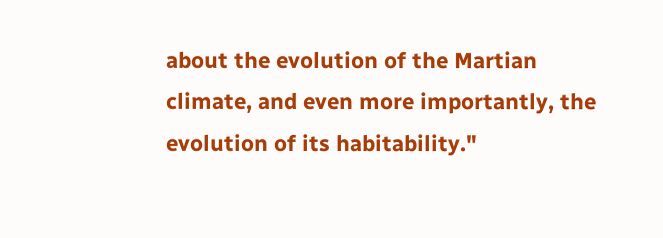about the evolution of the Martian climate, and even more importantly, the evolution of its habitability."